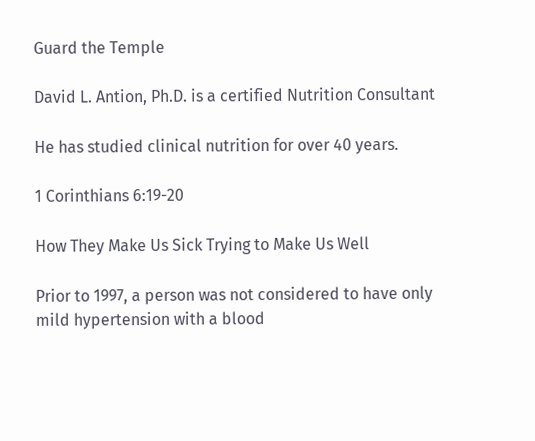Guard the Temple

David L. Antion, Ph.D. is a certified Nutrition Consultant

He has studied clinical nutrition for over 40 years.

1 Corinthians 6:19-20

How They Make Us Sick Trying to Make Us Well

Prior to 1997, a person was not considered to have only mild hypertension with a blood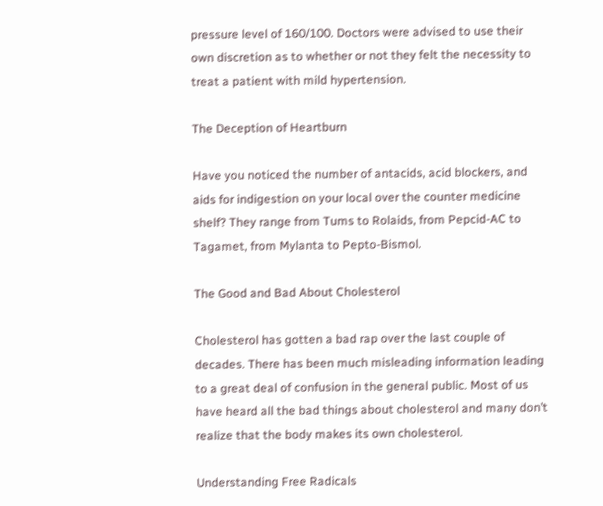pressure level of 160/100. Doctors were advised to use their own discretion as to whether or not they felt the necessity to treat a patient with mild hypertension.

The Deception of Heartburn

Have you noticed the number of antacids, acid blockers, and aids for indigestion on your local over the counter medicine shelf? They range from Tums to Rolaids, from Pepcid-AC to Tagamet, from Mylanta to Pepto-Bismol.

The Good and Bad About Cholesterol

Cholesterol has gotten a bad rap over the last couple of decades. There has been much misleading information leading to a great deal of confusion in the general public. Most of us have heard all the bad things about cholesterol and many don’t realize that the body makes its own cholesterol.

Understanding Free Radicals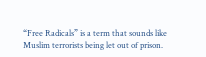“Free Radicals” is a term that sounds like Muslim terrorists being let out of prison.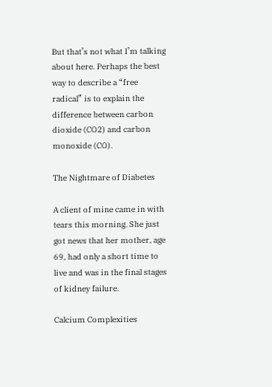But that’s not what I’m talking about here. Perhaps the best way to describe a “free radical” is to explain the difference between carbon dioxide (CO2) and carbon monoxide (CO).

The Nightmare of Diabetes

A client of mine came in with tears this morning. She just got news that her mother, age 69, had only a short time to live and was in the final stages of kidney failure.

Calcium Complexities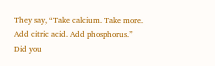They say, “Take calcium. Take more. Add citric acid. Add phosphorus.” Did you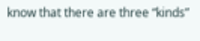know that there are three “kinds”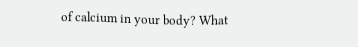of calcium in your body? What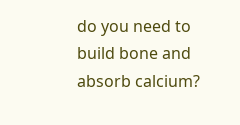do you need to build bone and absorb calcium?